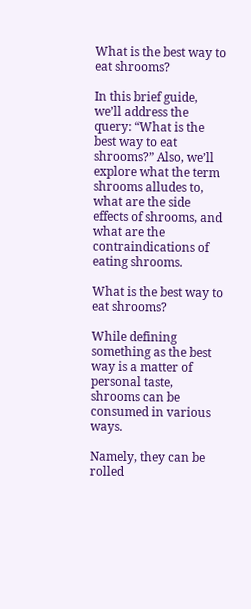What is the best way to eat shrooms?

In this brief guide, we’ll address the query: “What is the best way to eat shrooms?” Also, we’ll explore what the term shrooms alludes to, what are the side effects of shrooms, and what are the contraindications of eating shrooms.

What is the best way to eat shrooms?

While defining something as the best way is a matter of personal taste, shrooms can be consumed in various ways.

Namely, they can be rolled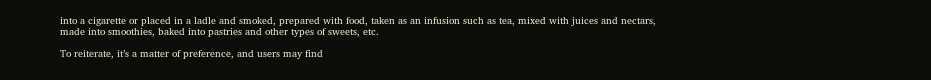into a cigarette or placed in a ladle and smoked, prepared with food, taken as an infusion such as tea, mixed with juices and nectars, made into smoothies, baked into pastries and other types of sweets, etc.

To reiterate, it’s a matter of preference, and users may find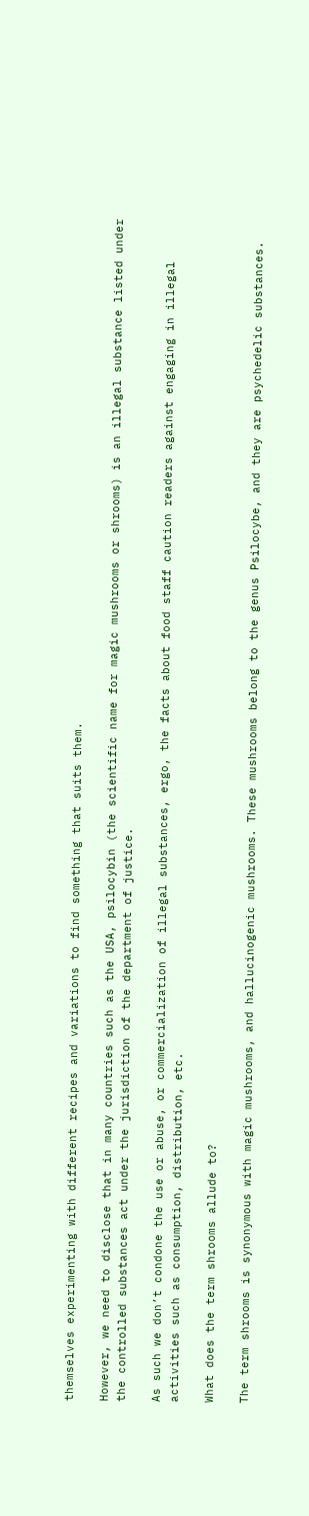themselves experimenting with different recipes and variations to find something that suits them.

However, we need to disclose that in many countries such as the USA, psilocybin (the scientific name for magic mushrooms or shrooms) is an illegal substance listed under the controlled substances act under the jurisdiction of the department of justice.

As such we don’t condone the use or abuse, or commercialization of illegal substances, ergo, the facts about food staff caution readers against engaging in illegal activities such as consumption, distribution, etc.

What does the term shrooms allude to?

The term shrooms is synonymous with magic mushrooms, and hallucinogenic mushrooms. These mushrooms belong to the genus Psilocybe, and they are psychedelic substances.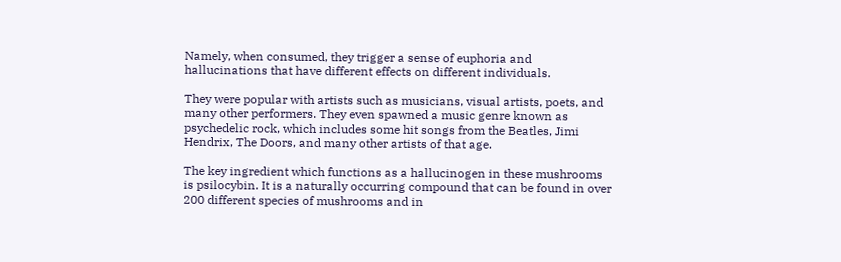Namely, when consumed, they trigger a sense of euphoria and hallucinations that have different effects on different individuals.

They were popular with artists such as musicians, visual artists, poets, and many other performers. They even spawned a music genre known as psychedelic rock, which includes some hit songs from the Beatles, Jimi Hendrix, The Doors, and many other artists of that age.

The key ingredient which functions as a hallucinogen in these mushrooms is psilocybin. It is a naturally occurring compound that can be found in over 200 different species of mushrooms and in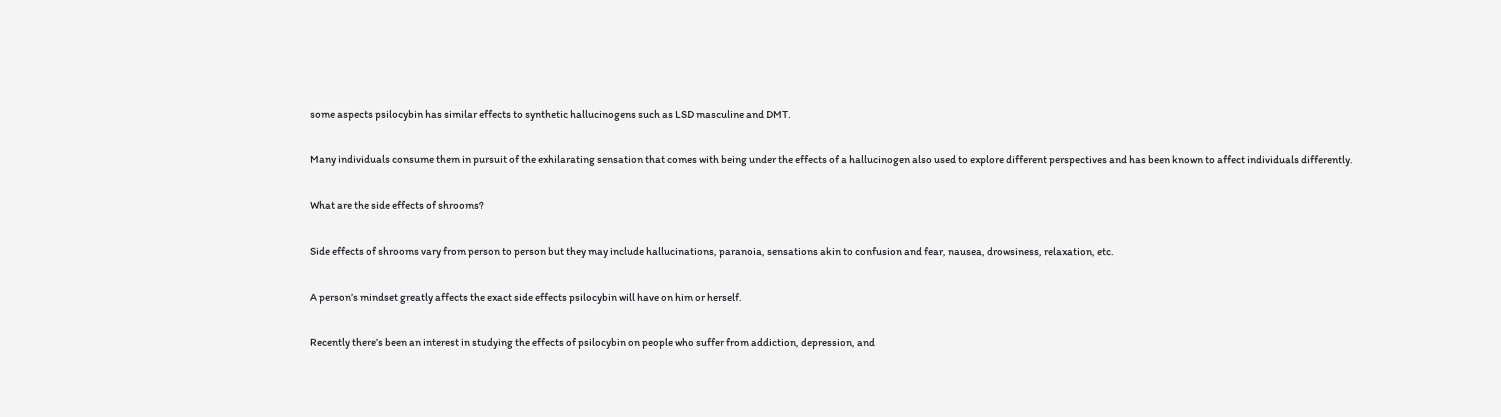some aspects psilocybin has similar effects to synthetic hallucinogens such as LSD masculine and DMT.

Many individuals consume them in pursuit of the exhilarating sensation that comes with being under the effects of a hallucinogen also used to explore different perspectives and has been known to affect individuals differently.

What are the side effects of shrooms?

Side effects of shrooms vary from person to person but they may include hallucinations, paranoia, sensations akin to confusion and fear, nausea, drowsiness, relaxation, etc.

A person’s mindset greatly affects the exact side effects psilocybin will have on him or herself.

Recently there’s been an interest in studying the effects of psilocybin on people who suffer from addiction, depression, and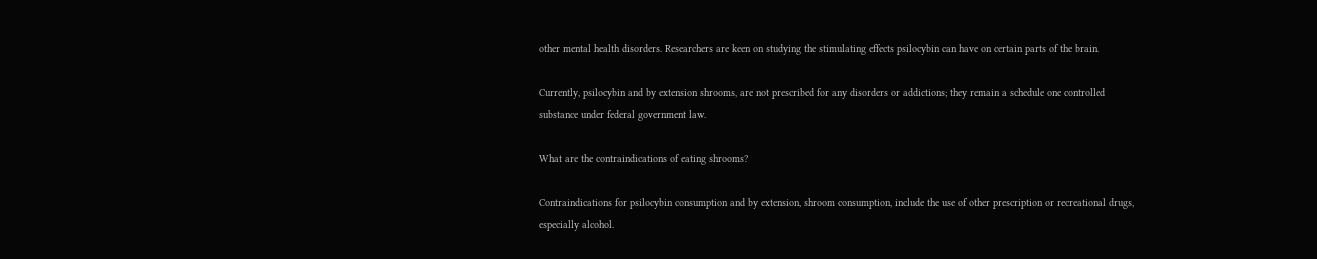other mental health disorders. Researchers are keen on studying the stimulating effects psilocybin can have on certain parts of the brain.

Currently, psilocybin and by extension shrooms, are not prescribed for any disorders or addictions; they remain a schedule one controlled substance under federal government law.

What are the contraindications of eating shrooms?

Contraindications for psilocybin consumption and by extension, shroom consumption, include the use of other prescription or recreational drugs, especially alcohol.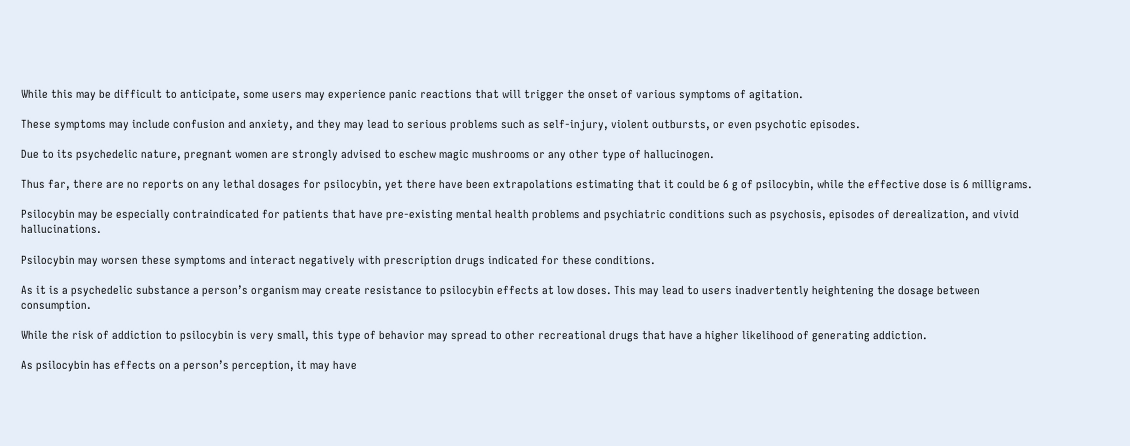While this may be difficult to anticipate, some users may experience panic reactions that will trigger the onset of various symptoms of agitation.

These symptoms may include confusion and anxiety, and they may lead to serious problems such as self-injury, violent outbursts, or even psychotic episodes.

Due to its psychedelic nature, pregnant women are strongly advised to eschew magic mushrooms or any other type of hallucinogen.

Thus far, there are no reports on any lethal dosages for psilocybin, yet there have been extrapolations estimating that it could be 6 g of psilocybin, while the effective dose is 6 milligrams.

Psilocybin may be especially contraindicated for patients that have pre-existing mental health problems and psychiatric conditions such as psychosis, episodes of derealization, and vivid hallucinations.

Psilocybin may worsen these symptoms and interact negatively with prescription drugs indicated for these conditions.

As it is a psychedelic substance a person’s organism may create resistance to psilocybin effects at low doses. This may lead to users inadvertently heightening the dosage between consumption.

While the risk of addiction to psilocybin is very small, this type of behavior may spread to other recreational drugs that have a higher likelihood of generating addiction.

As psilocybin has effects on a person’s perception, it may have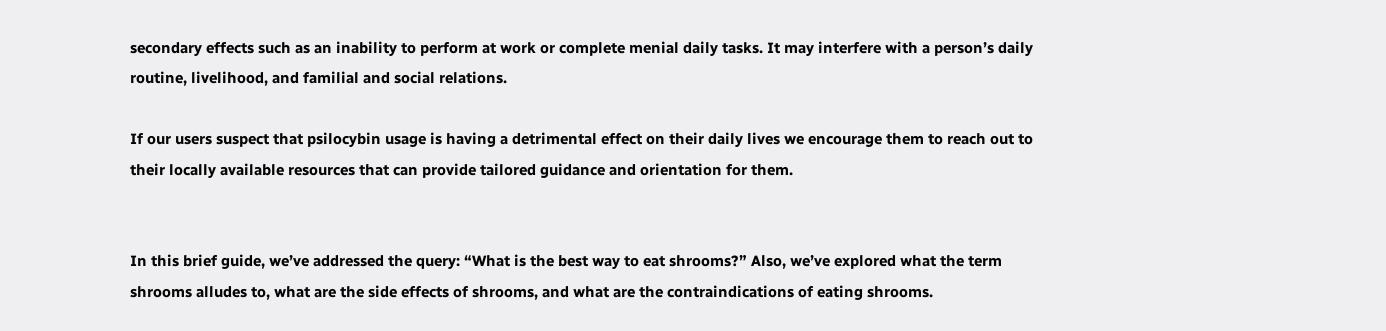secondary effects such as an inability to perform at work or complete menial daily tasks. It may interfere with a person’s daily routine, livelihood, and familial and social relations.

If our users suspect that psilocybin usage is having a detrimental effect on their daily lives we encourage them to reach out to their locally available resources that can provide tailored guidance and orientation for them.


In this brief guide, we’ve addressed the query: “What is the best way to eat shrooms?” Also, we’ve explored what the term shrooms alludes to, what are the side effects of shrooms, and what are the contraindications of eating shrooms.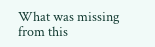What was missing from this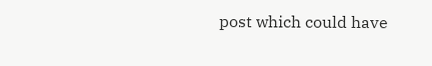post which could have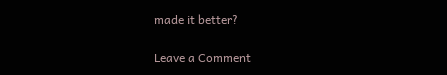made it better?

Leave a Comment